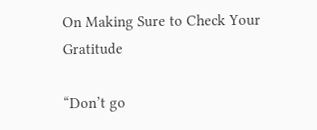On Making Sure to Check Your Gratitude

“Don’t go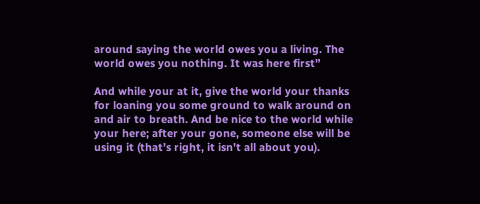around saying the world owes you a living. The world owes you nothing. It was here first”

And while your at it, give the world your thanks for loaning you some ground to walk around on and air to breath. And be nice to the world while your here; after your gone, someone else will be using it (that’s right, it isn’t all about you).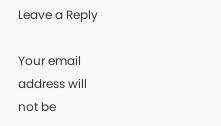Leave a Reply

Your email address will not be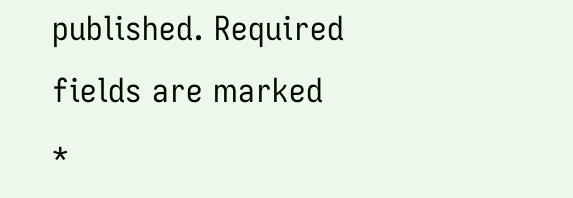published. Required fields are marked *